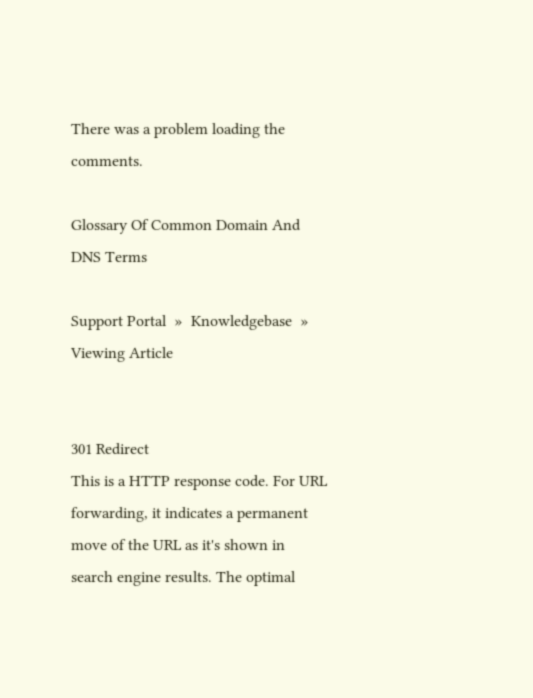There was a problem loading the comments.

Glossary Of Common Domain And DNS Terms

Support Portal  »  Knowledgebase  »  Viewing Article


301 Redirect
This is a HTTP response code. For URL forwarding, it indicates a permanent move of the URL as it's shown in search engine results. The optimal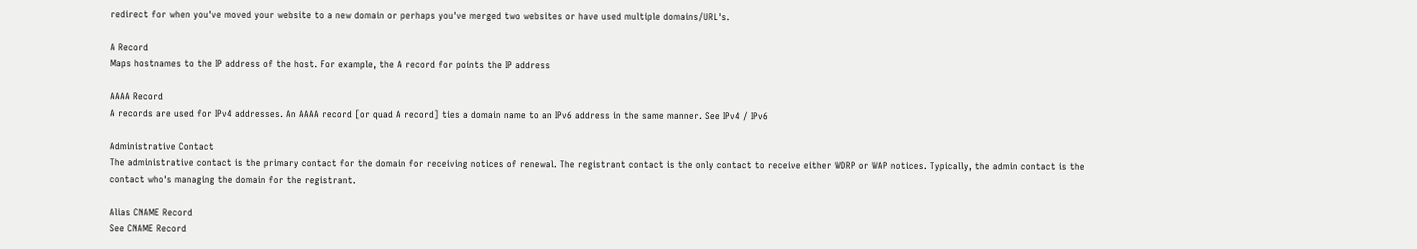redirect for when you've moved your website to a new domain or perhaps you've merged two websites or have used multiple domains/URL's.

A Record
Maps hostnames to the IP address of the host. For example, the A record for points the IP address

AAAA Record
A records are used for IPv4 addresses. An AAAA record [or quad A record] ties a domain name to an IPv6 address in the same manner. See IPv4 / IPv6

Administrative Contact
The administrative contact is the primary contact for the domain for receiving notices of renewal. The registrant contact is the only contact to receive either WDRP or WAP notices. Typically, the admin contact is the contact who's managing the domain for the registrant.

Alias CNAME Record
See CNAME Record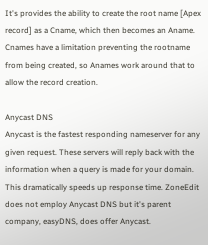It's provides the ability to create the root name [Apex record] as a Cname, which then becomes an Aname. Cnames have a limitation preventing the rootname from being created, so Anames work around that to allow the record creation.

Anycast DNS
Anycast is the fastest responding nameserver for any given request. These servers will reply back with the information when a query is made for your domain. This dramatically speeds up response time. ZoneEdit does not employ Anycast DNS but it's parent company, easyDNS, does offer Anycast.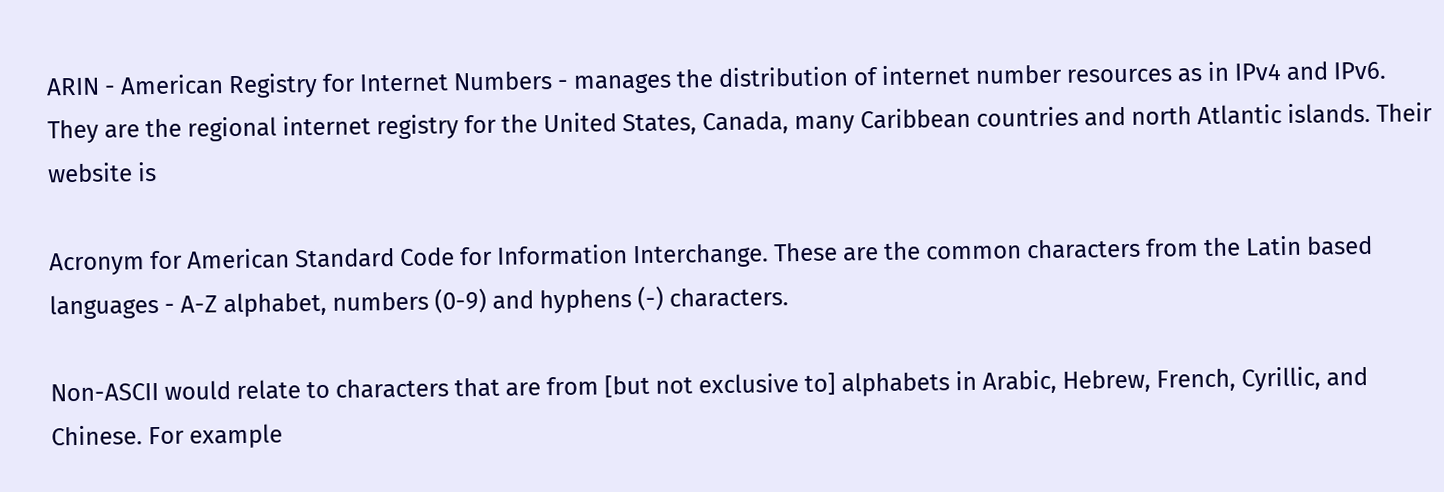ARIN - American Registry for Internet Numbers - manages the distribution of internet number resources as in IPv4 and IPv6. They are the regional internet registry for the United States, Canada, many Caribbean countries and north Atlantic islands. Their website is

Acronym for American Standard Code for Information Interchange. These are the common characters from the Latin based languages - A-Z alphabet, numbers (0-9) and hyphens (-) characters.

Non-ASCII would relate to characters that are from [but not exclusive to] alphabets in Arabic, Hebrew, French, Cyrillic, and Chinese. For example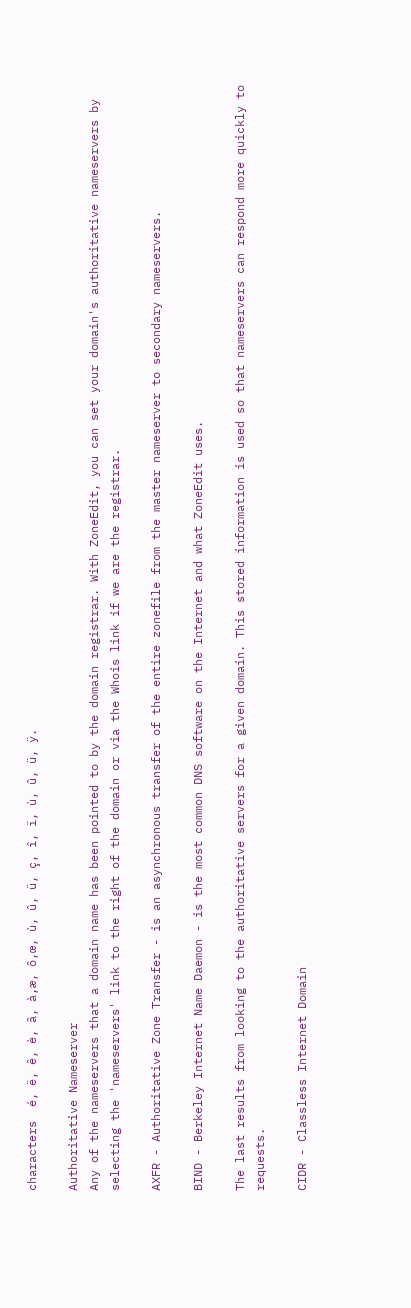characters  é, ë, ê, è, â, à,æ, ô,œ, ù, û, ü, ç, î, ï, ù, û, ü, ÿ.

Authoritative Nameserver
Any of the nameservers that a domain name has been pointed to by the domain registrar. With ZoneEdit, you can set your domain's authoritative nameservers by selecting the 'nameservers' link to the right of the domain or via the Whois link if we are the registrar.

AXFR - Authoritative Zone Transfer - is an asynchronous transfer of the entire zonefile from the master nameserver to secondary nameservers.

BIND - Berkeley Internet Name Daemon - is the most common DNS software on the Internet and what ZoneEdit uses.

The last results from looking to the authoritative servers for a given domain. This stored information is used so that nameservers can respond more quickly to requests.

CIDR - Classless Internet Domain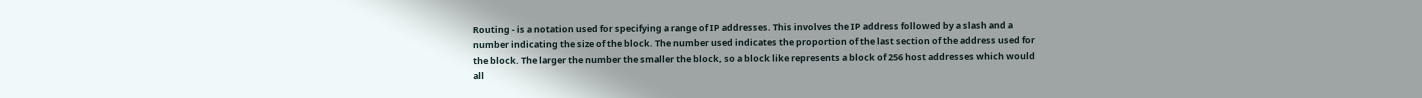Routing - is a notation used for specifying a range of IP addresses. This involves the IP address followed by a slash and a number indicating the size of the block. The number used indicates the proportion of the last section of the address used for the block. The larger the number the smaller the block, so a block like represents a block of 256 host addresses which would all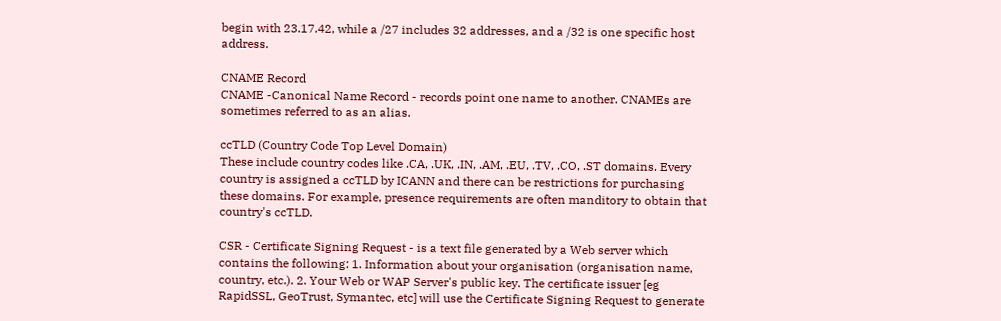begin with 23.17.42, while a /27 includes 32 addresses, and a /32 is one specific host address.

CNAME Record
CNAME -Canonical Name Record - records point one name to another. CNAMEs are sometimes referred to as an alias.

ccTLD (Country Code Top Level Domain)
These include country codes like .CA, .UK, .IN, .AM, .EU, .TV, .CO, .ST domains. Every country is assigned a ccTLD by ICANN and there can be restrictions for purchasing these domains. For example, presence requirements are often manditory to obtain that country's ccTLD.

CSR - Certificate Signing Request - is a text file generated by a Web server which contains the following: 1. Information about your organisation (organisation name, country, etc.). 2. Your Web or WAP Server's public key. The certificate issuer [eg RapidSSL, GeoTrust, Symantec, etc] will use the Certificate Signing Request to generate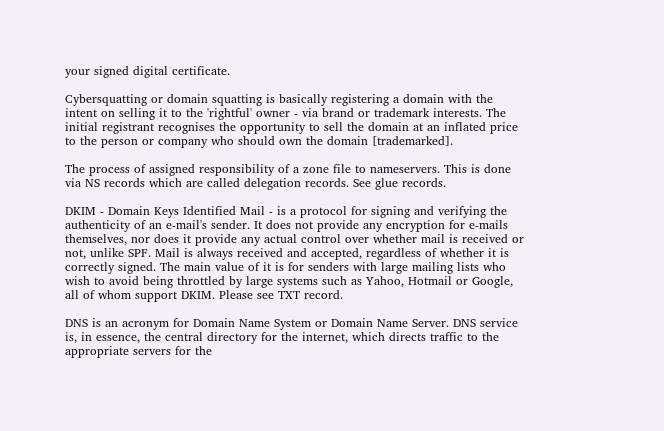your signed digital certificate.

Cybersquatting or domain squatting is basically registering a domain with the intent on selling it to the 'rightful' owner - via brand or trademark interests. The initial registrant recognises the opportunity to sell the domain at an inflated price to the person or company who should own the domain [trademarked].

The process of assigned responsibility of a zone file to nameservers. This is done via NS records which are called delegation records. See glue records.

DKIM - Domain Keys Identified Mail - is a protocol for signing and verifying the authenticity of an e-mail's sender. It does not provide any encryption for e-mails themselves, nor does it provide any actual control over whether mail is received or not, unlike SPF. Mail is always received and accepted, regardless of whether it is correctly signed. The main value of it is for senders with large mailing lists who wish to avoid being throttled by large systems such as Yahoo, Hotmail or Google, all of whom support DKIM. Please see TXT record.

DNS is an acronym for Domain Name System or Domain Name Server. DNS service is, in essence, the central directory for the internet, which directs traffic to the appropriate servers for the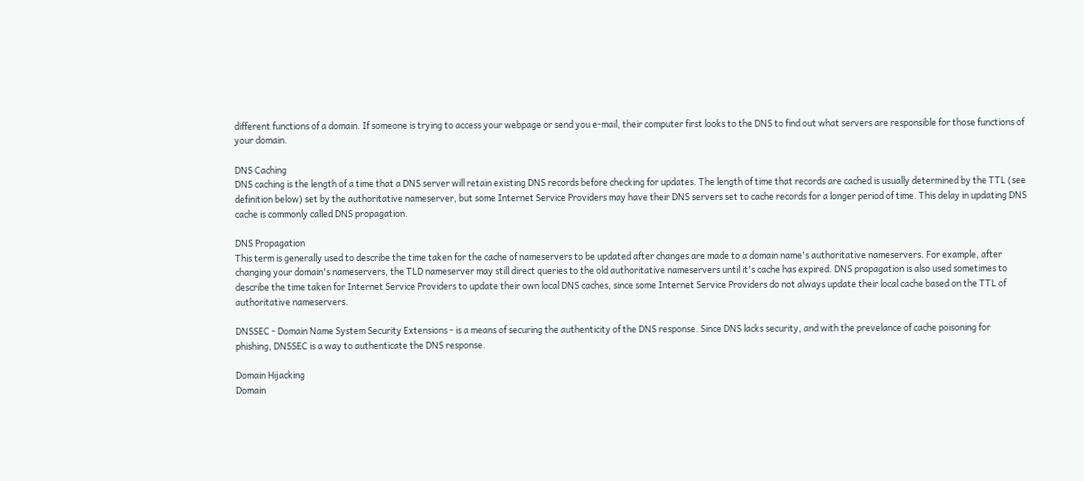different functions of a domain. If someone is trying to access your webpage or send you e-mail, their computer first looks to the DNS to find out what servers are responsible for those functions of your domain.

DNS Caching
DNS caching is the length of a time that a DNS server will retain existing DNS records before checking for updates. The length of time that records are cached is usually determined by the TTL (see definition below) set by the authoritative nameserver, but some Internet Service Providers may have their DNS servers set to cache records for a longer period of time. This delay in updating DNS cache is commonly called DNS propagation.

DNS Propagation
This term is generally used to describe the time taken for the cache of nameservers to be updated after changes are made to a domain name's authoritative nameservers. For example, after changing your domain's nameservers, the TLD nameserver may still direct queries to the old authoritative nameservers until it's cache has expired. DNS propagation is also used sometimes to describe the time taken for Internet Service Providers to update their own local DNS caches, since some Internet Service Providers do not always update their local cache based on the TTL of authoritative nameservers.

DNSSEC - Domain Name System Security Extensions - is a means of securing the authenticity of the DNS response. Since DNS lacks security, and with the prevelance of cache poisoning for phishing, DNSSEC is a way to authenticate the DNS response.

Domain Hijacking
Domain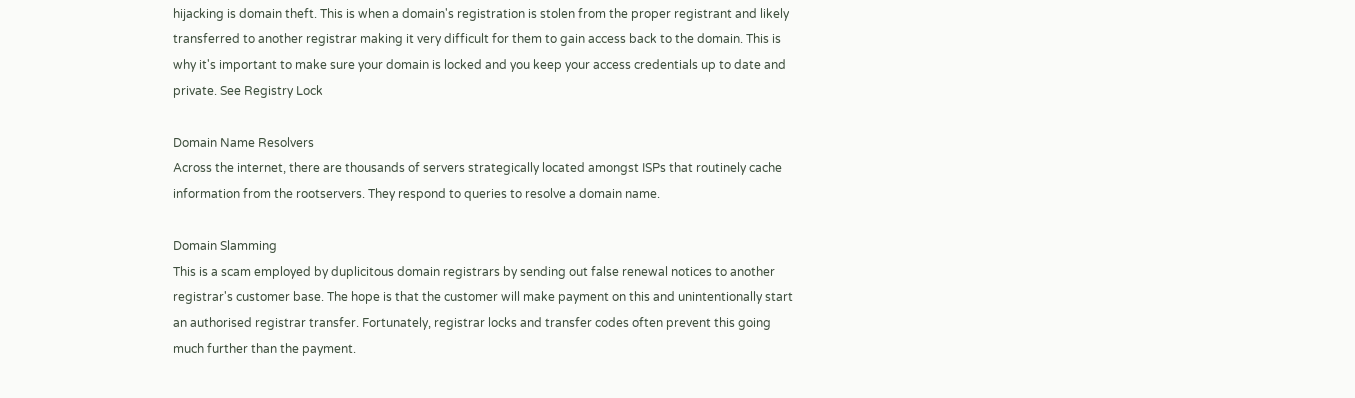hijacking is domain theft. This is when a domain's registration is stolen from the proper registrant and likely transferred to another registrar making it very difficult for them to gain access back to the domain. This is why it's important to make sure your domain is locked and you keep your access credentials up to date and private. See Registry Lock

Domain Name Resolvers
Across the internet, there are thousands of servers strategically located amongst ISPs that routinely cache information from the rootservers. They respond to queries to resolve a domain name.

Domain Slamming
This is a scam employed by duplicitous domain registrars by sending out false renewal notices to another registrar's customer base. The hope is that the customer will make payment on this and unintentionally start an authorised registrar transfer. Fortunately, registrar locks and transfer codes often prevent this going much further than the payment.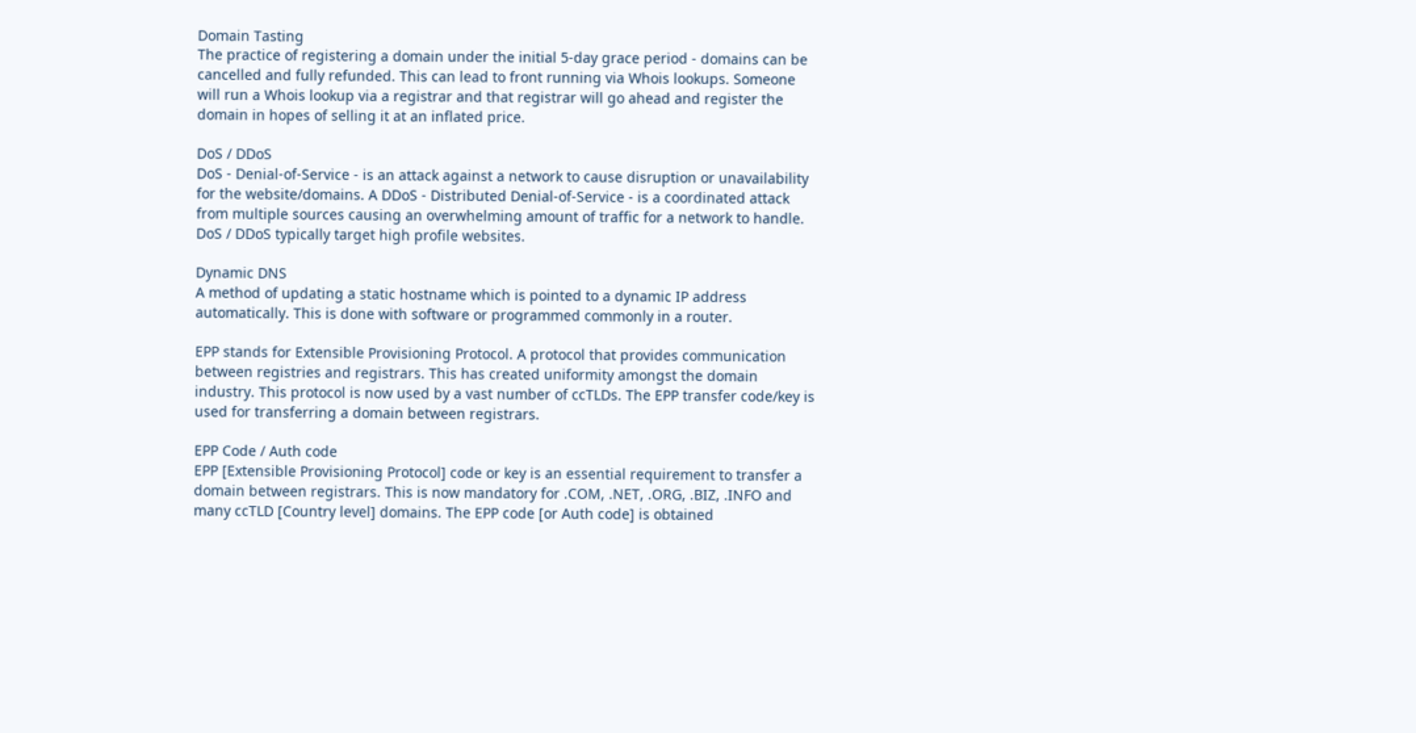Domain Tasting
The practice of registering a domain under the initial 5-day grace period - domains can be cancelled and fully refunded. This can lead to front running via Whois lookups. Someone will run a Whois lookup via a registrar and that registrar will go ahead and register the domain in hopes of selling it at an inflated price.

DoS / DDoS
DoS - Denial-of-Service - is an attack against a network to cause disruption or unavailability for the website/domains. A DDoS - Distributed Denial-of-Service - is a coordinated attack from multiple sources causing an overwhelming amount of traffic for a network to handle. DoS / DDoS typically target high profile websites.

Dynamic DNS
A method of updating a static hostname which is pointed to a dynamic IP address automatically. This is done with software or programmed commonly in a router.

EPP stands for Extensible Provisioning Protocol. A protocol that provides communication between registries and registrars. This has created uniformity amongst the domain industry. This protocol is now used by a vast number of ccTLDs. The EPP transfer code/key is used for transferring a domain between registrars.

EPP Code / Auth code
EPP [Extensible Provisioning Protocol] code or key is an essential requirement to transfer a domain between registrars. This is now mandatory for .COM, .NET, .ORG, .BIZ, .INFO and many ccTLD [Country level] domains. The EPP code [or Auth code] is obtained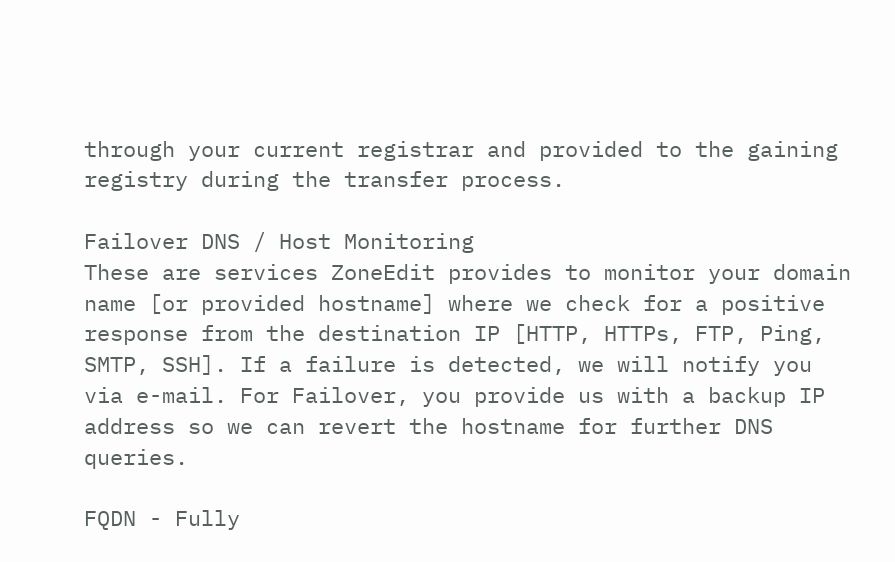through your current registrar and provided to the gaining registry during the transfer process.

Failover DNS / Host Monitoring
These are services ZoneEdit provides to monitor your domain name [or provided hostname] where we check for a positive response from the destination IP [HTTP, HTTPs, FTP, Ping, SMTP, SSH]. If a failure is detected, we will notify you via e-mail. For Failover, you provide us with a backup IP address so we can revert the hostname for further DNS queries.

FQDN - Fully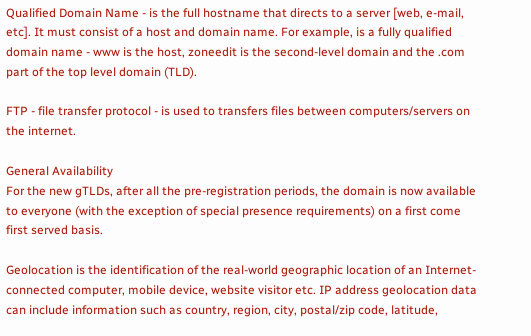Qualified Domain Name - is the full hostname that directs to a server [web, e-mail, etc]. It must consist of a host and domain name. For example, is a fully qualified domain name - www is the host, zoneedit is the second-level domain and the .com part of the top level domain (TLD).

FTP - file transfer protocol - is used to transfers files between computers/servers on the internet.

General Availability
For the new gTLDs, after all the pre-registration periods, the domain is now available to everyone (with the exception of special presence requirements) on a first come first served basis.

Geolocation is the identification of the real-world geographic location of an Internet-connected computer, mobile device, website visitor etc. IP address geolocation data can include information such as country, region, city, postal/zip code, latitude,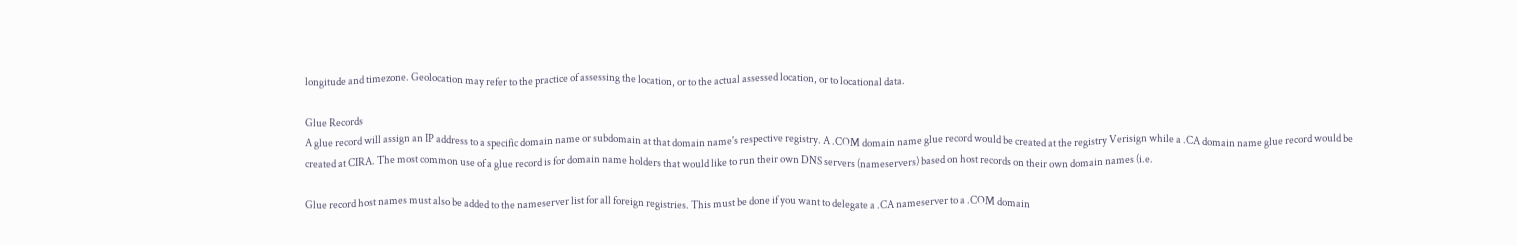longitude and timezone. Geolocation may refer to the practice of assessing the location, or to the actual assessed location, or to locational data.

Glue Records
A glue record will assign an IP address to a specific domain name or subdomain at that domain name's respective registry. A .COM domain name glue record would be created at the registry Verisign while a .CA domain name glue record would be created at CIRA. The most common use of a glue record is for domain name holders that would like to run their own DNS servers (nameservers) based on host records on their own domain names (i.e.

Glue record host names must also be added to the nameserver list for all foreign registries. This must be done if you want to delegate a .CA nameserver to a .COM domain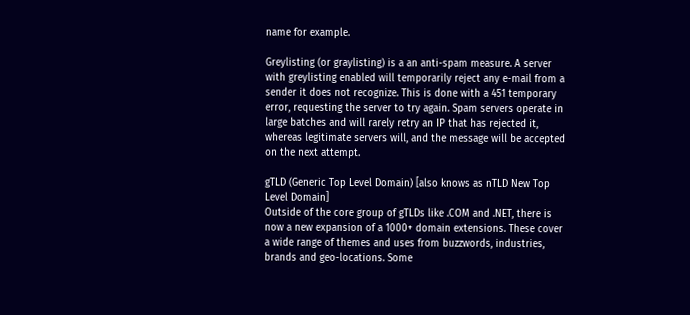name for example.

Greylisting (or graylisting) is a an anti-spam measure. A server with greylisting enabled will temporarily reject any e-mail from a sender it does not recognize. This is done with a 451 temporary error, requesting the server to try again. Spam servers operate in large batches and will rarely retry an IP that has rejected it, whereas legitimate servers will, and the message will be accepted on the next attempt.

gTLD (Generic Top Level Domain) [also knows as nTLD New Top Level Domain]
Outside of the core group of gTLDs like .COM and .NET, there is now a new expansion of a 1000+ domain extensions. These cover a wide range of themes and uses from buzzwords, industries, brands and geo-locations. Some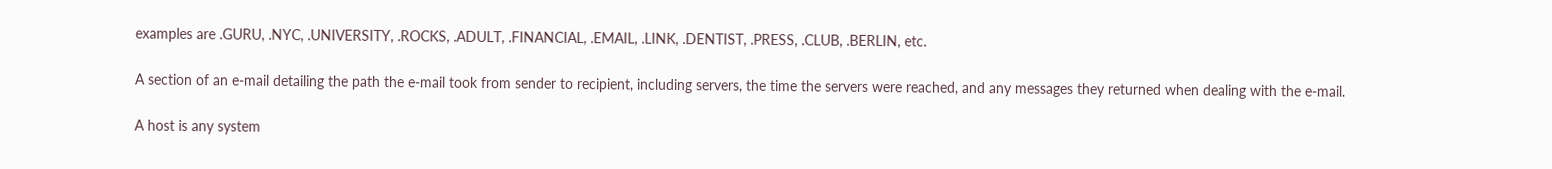examples are .GURU, .NYC, .UNIVERSITY, .ROCKS, .ADULT, .FINANCIAL, .EMAIL, .LINK, .DENTIST, .PRESS, .CLUB, .BERLIN, etc.

A section of an e-mail detailing the path the e-mail took from sender to recipient, including servers, the time the servers were reached, and any messages they returned when dealing with the e-mail.

A host is any system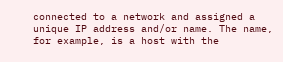connected to a network and assigned a unique IP address and/or name. The name, for example, is a host with the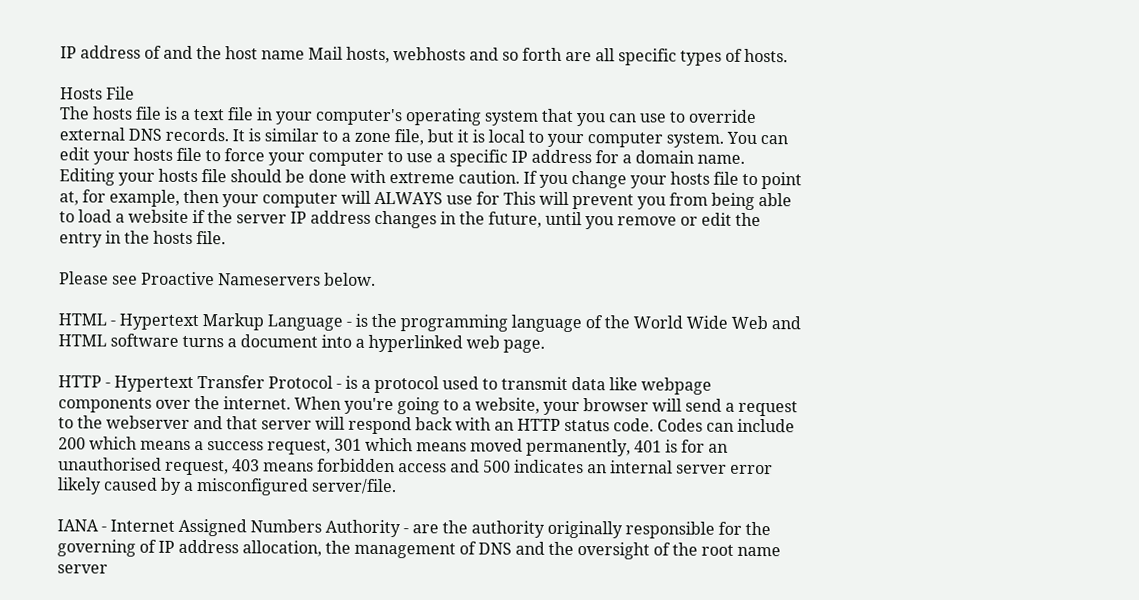IP address of and the host name Mail hosts, webhosts and so forth are all specific types of hosts.

Hosts File
The hosts file is a text file in your computer's operating system that you can use to override external DNS records. It is similar to a zone file, but it is local to your computer system. You can edit your hosts file to force your computer to use a specific IP address for a domain name. Editing your hosts file should be done with extreme caution. If you change your hosts file to point at, for example, then your computer will ALWAYS use for This will prevent you from being able to load a website if the server IP address changes in the future, until you remove or edit the entry in the hosts file.

Please see Proactive Nameservers below.

HTML - Hypertext Markup Language - is the programming language of the World Wide Web and HTML software turns a document into a hyperlinked web page.

HTTP - Hypertext Transfer Protocol - is a protocol used to transmit data like webpage components over the internet. When you're going to a website, your browser will send a request to the webserver and that server will respond back with an HTTP status code. Codes can include 200 which means a success request, 301 which means moved permanently, 401 is for an unauthorised request, 403 means forbidden access and 500 indicates an internal server error likely caused by a misconfigured server/file.

IANA - Internet Assigned Numbers Authority - are the authority originally responsible for the governing of IP address allocation, the management of DNS and the oversight of the root name server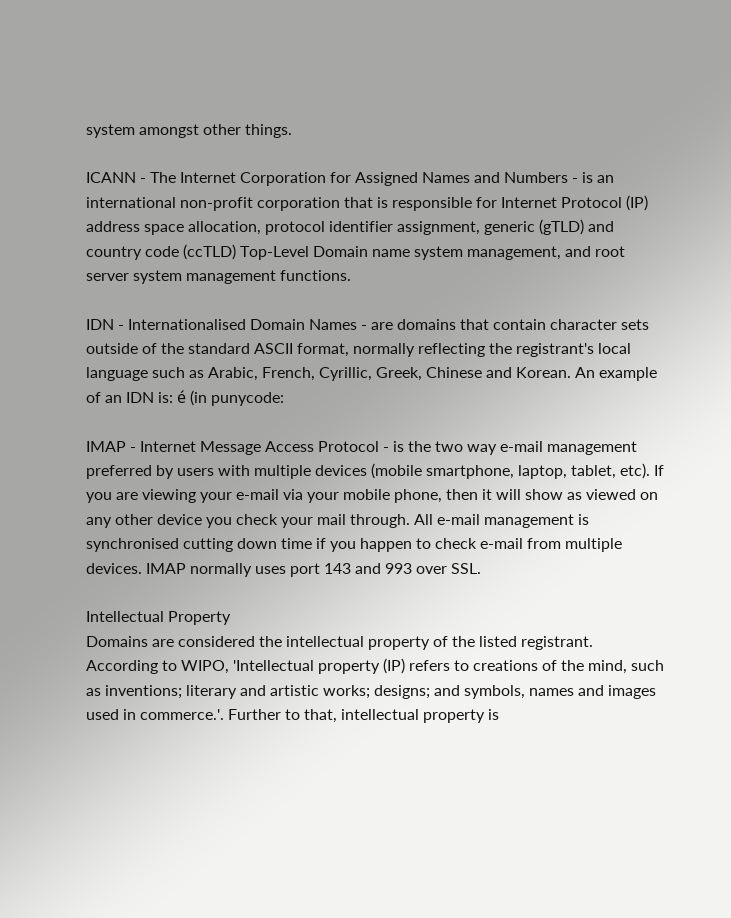system amongst other things.

ICANN - The Internet Corporation for Assigned Names and Numbers - is an international non-profit corporation that is responsible for Internet Protocol (IP) address space allocation, protocol identifier assignment, generic (gTLD) and country code (ccTLD) Top-Level Domain name system management, and root server system management functions.

IDN - Internationalised Domain Names - are domains that contain character sets outside of the standard ASCII format, normally reflecting the registrant's local language such as Arabic, French, Cyrillic, Greek, Chinese and Korean. An example of an IDN is: é (in punycode:

IMAP - Internet Message Access Protocol - is the two way e-mail management preferred by users with multiple devices (mobile smartphone, laptop, tablet, etc). If you are viewing your e-mail via your mobile phone, then it will show as viewed on any other device you check your mail through. All e-mail management is synchronised cutting down time if you happen to check e-mail from multiple devices. IMAP normally uses port 143 and 993 over SSL.

Intellectual Property
Domains are considered the intellectual property of the listed registrant. According to WIPO, 'Intellectual property (IP) refers to creations of the mind, such as inventions; literary and artistic works; designs; and symbols, names and images used in commerce.'. Further to that, intellectual property is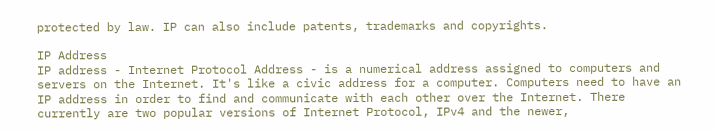protected by law. IP can also include patents, trademarks and copyrights.

IP Address
IP address - Internet Protocol Address - is a numerical address assigned to computers and servers on the Internet. It's like a civic address for a computer. Computers need to have an IP address in order to find and communicate with each other over the Internet. There currently are two popular versions of Internet Protocol, IPv4 and the newer,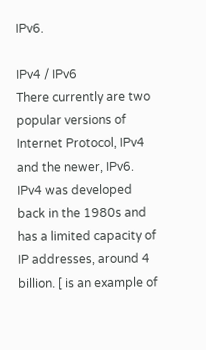IPv6.

IPv4 / IPv6
There currently are two popular versions of Internet Protocol, IPv4 and the newer, IPv6. IPv4 was developed back in the 1980s and has a limited capacity of IP addresses, around 4 billion. [ is an example of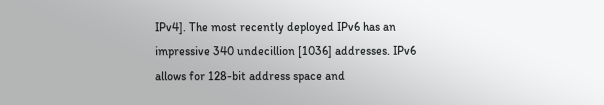IPv4]. The most recently deployed IPv6 has an impressive 340 undecillion [1036] addresses. IPv6 allows for 128-bit address space and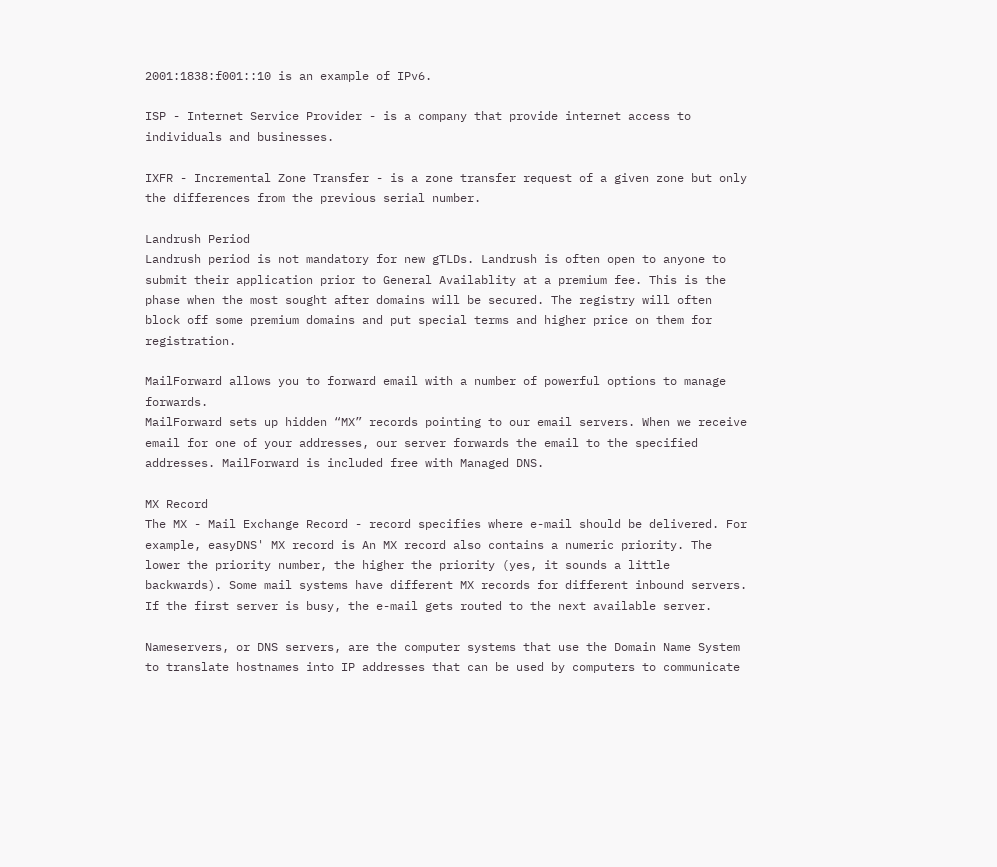2001:1838:f001::10 is an example of IPv6.

ISP - Internet Service Provider - is a company that provide internet access to individuals and businesses.

IXFR - Incremental Zone Transfer - is a zone transfer request of a given zone but only the differences from the previous serial number.

Landrush Period
Landrush period is not mandatory for new gTLDs. Landrush is often open to anyone to submit their application prior to General Availablity at a premium fee. This is the phase when the most sought after domains will be secured. The registry will often block off some premium domains and put special terms and higher price on them for registration.

MailForward allows you to forward email with a number of powerful options to manage forwards.
MailForward sets up hidden “MX” records pointing to our email servers. When we receive email for one of your addresses, our server forwards the email to the specified addresses. MailForward is included free with Managed DNS.

MX Record
The MX - Mail Exchange Record - record specifies where e-mail should be delivered. For example, easyDNS' MX record is An MX record also contains a numeric priority. The lower the priority number, the higher the priority (yes, it sounds a little backwards). Some mail systems have different MX records for different inbound servers. If the first server is busy, the e-mail gets routed to the next available server.

Nameservers, or DNS servers, are the computer systems that use the Domain Name System to translate hostnames into IP addresses that can be used by computers to communicate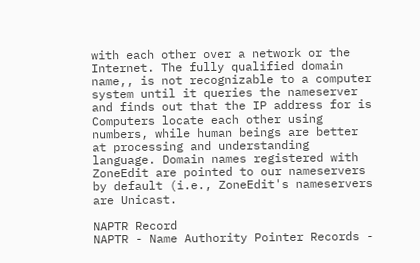with each other over a network or the Internet. The fully qualified domain name,, is not recognizable to a computer system until it queries the nameserver and finds out that the IP address for is Computers locate each other using numbers, while human beings are better at processing and understanding language. Domain names registered with ZoneEdit are pointed to our nameservers by default (i.e., ZoneEdit's nameservers are Unicast.

NAPTR Record
NAPTR - Name Authority Pointer Records -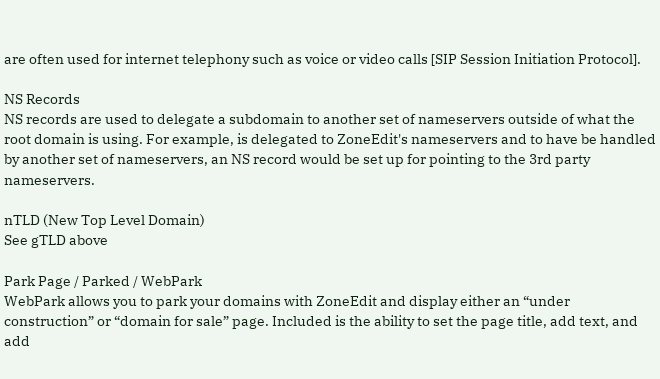are often used for internet telephony such as voice or video calls [SIP Session Initiation Protocol].

NS Records
NS records are used to delegate a subdomain to another set of nameservers outside of what the root domain is using. For example, is delegated to ZoneEdit's nameservers and to have be handled by another set of nameservers, an NS record would be set up for pointing to the 3rd party nameservers.

nTLD (New Top Level Domain)
See gTLD above

Park Page / Parked / WebPark
WebPark allows you to park your domains with ZoneEdit and display either an “under construction” or “domain for sale” page. Included is the ability to set the page title, add text, and add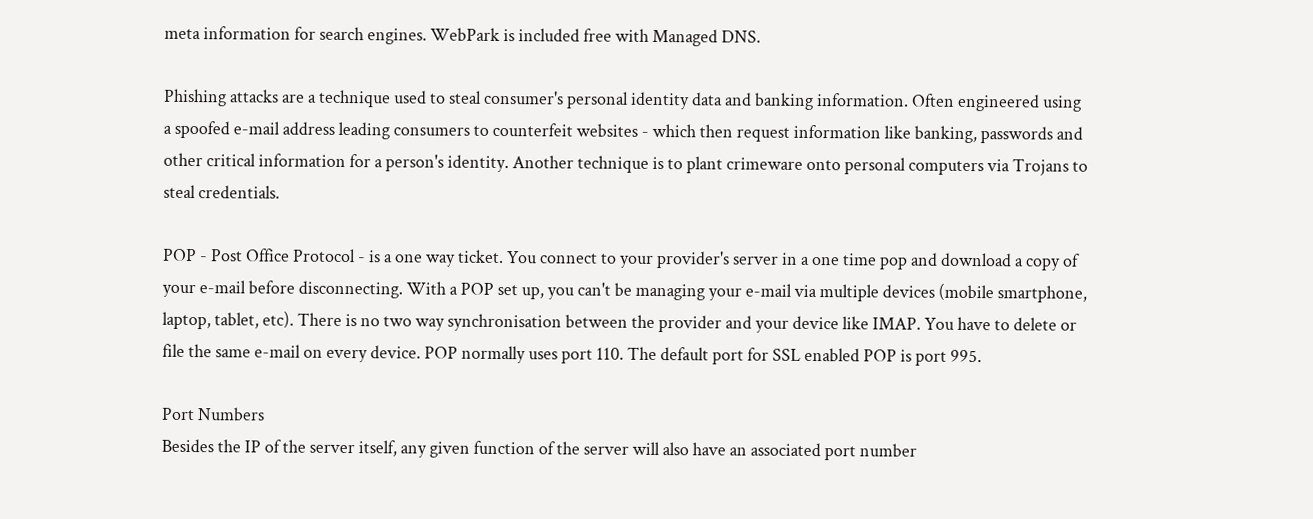meta information for search engines. WebPark is included free with Managed DNS.

Phishing attacks are a technique used to steal consumer's personal identity data and banking information. Often engineered using a spoofed e-mail address leading consumers to counterfeit websites - which then request information like banking, passwords and other critical information for a person's identity. Another technique is to plant crimeware onto personal computers via Trojans to steal credentials.

POP - Post Office Protocol - is a one way ticket. You connect to your provider's server in a one time pop and download a copy of your e-mail before disconnecting. With a POP set up, you can't be managing your e-mail via multiple devices (mobile smartphone, laptop, tablet, etc). There is no two way synchronisation between the provider and your device like IMAP. You have to delete or file the same e-mail on every device. POP normally uses port 110. The default port for SSL enabled POP is port 995.

Port Numbers
Besides the IP of the server itself, any given function of the server will also have an associated port number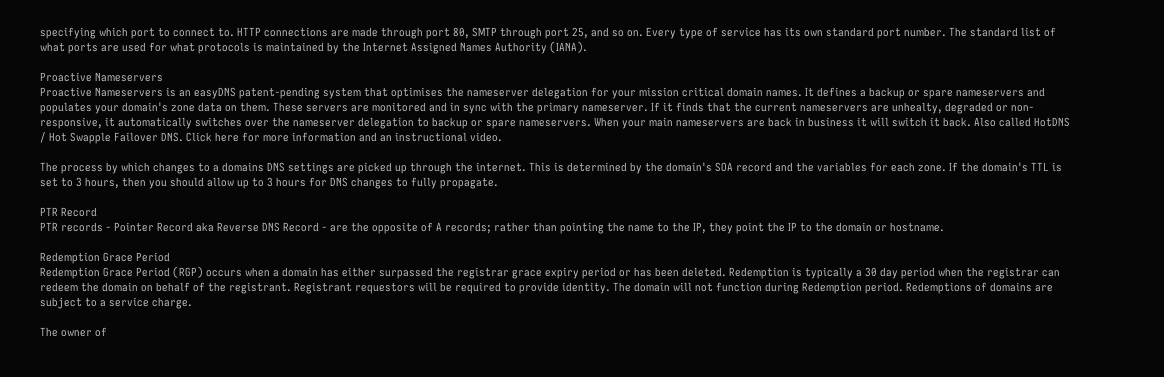specifying which port to connect to. HTTP connections are made through port 80, SMTP through port 25, and so on. Every type of service has its own standard port number. The standard list of what ports are used for what protocols is maintained by the Internet Assigned Names Authority (IANA).

Proactive Nameservers
Proactive Nameservers is an easyDNS patent-pending system that optimises the nameserver delegation for your mission critical domain names. It defines a backup or spare nameservers and populates your domain's zone data on them. These servers are monitored and in sync with the primary nameserver. If it finds that the current nameservers are unhealty, degraded or non-responsive, it automatically switches over the nameserver delegation to backup or spare nameservers. When your main nameservers are back in business it will switch it back. Also called HotDNS / Hot Swapple Failover DNS. Click here for more information and an instructional video.

The process by which changes to a domains DNS settings are picked up through the internet. This is determined by the domain's SOA record and the variables for each zone. If the domain's TTL is set to 3 hours, then you should allow up to 3 hours for DNS changes to fully propagate.

PTR Record
PTR records - Pointer Record aka Reverse DNS Record - are the opposite of A records; rather than pointing the name to the IP, they point the IP to the domain or hostname.

Redemption Grace Period
Redemption Grace Period (RGP) occurs when a domain has either surpassed the registrar grace expiry period or has been deleted. Redemption is typically a 30 day period when the registrar can redeem the domain on behalf of the registrant. Registrant requestors will be required to provide identity. The domain will not function during Redemption period. Redemptions of domains are subject to a service charge.

The owner of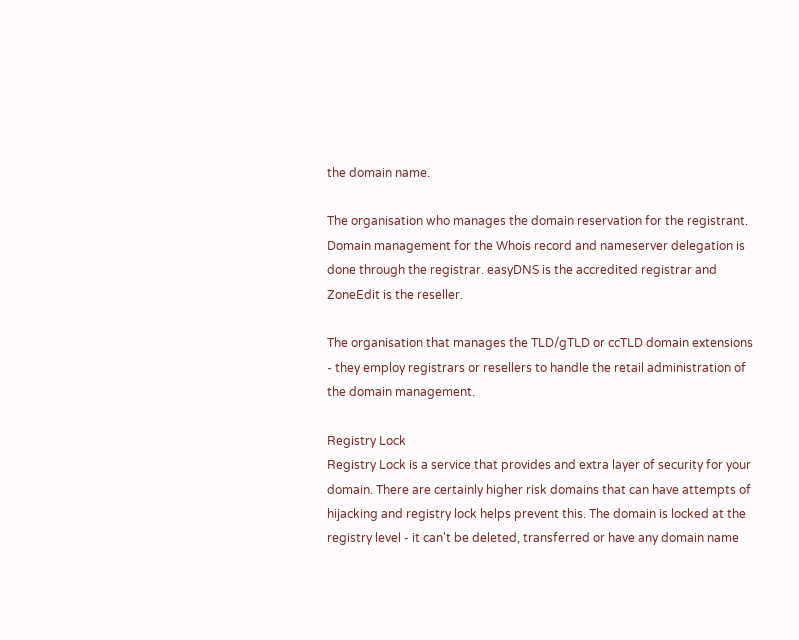the domain name.

The organisation who manages the domain reservation for the registrant. Domain management for the Whois record and nameserver delegation is done through the registrar. easyDNS is the accredited registrar and ZoneEdit is the reseller.

The organisation that manages the TLD/gTLD or ccTLD domain extensions - they employ registrars or resellers to handle the retail administration of the domain management.

Registry Lock
Registry Lock is a service that provides and extra layer of security for your domain. There are certainly higher risk domains that can have attempts of hijacking and registry lock helps prevent this. The domain is locked at the registry level - it can't be deleted, transferred or have any domain name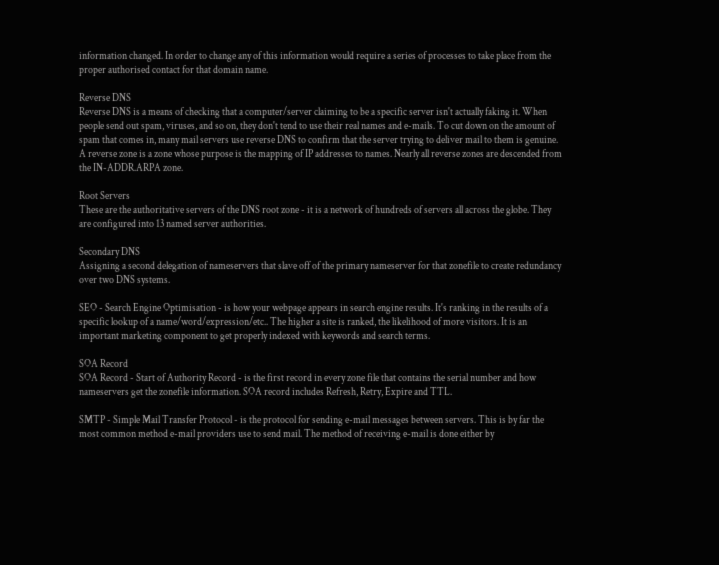information changed. In order to change any of this information would require a series of processes to take place from the proper authorised contact for that domain name.

Reverse DNS
Reverse DNS is a means of checking that a computer/server claiming to be a specific server isn't actually faking it. When people send out spam, viruses, and so on, they don't tend to use their real names and e-mails. To cut down on the amount of spam that comes in, many mail servers use reverse DNS to confirm that the server trying to deliver mail to them is genuine. A reverse zone is a zone whose purpose is the mapping of IP addresses to names. Nearly all reverse zones are descended from the IN-ADDR.ARPA zone.

Root Servers
These are the authoritative servers of the DNS root zone - it is a network of hundreds of servers all across the globe. They are configured into 13 named server authorities.

Secondary DNS
Assigning a second delegation of nameservers that slave off of the primary nameserver for that zonefile to create redundancy over two DNS systems.

SEO - Search Engine Optimisation - is how your webpage appears in search engine results. It's ranking in the results of a specific lookup of a name/word/expression/etc.. The higher a site is ranked, the likelihood of more visitors. It is an important marketing component to get properly indexed with keywords and search terms.

SOA Record
SOA Record - Start of Authority Record - is the first record in every zone file that contains the serial number and how nameservers get the zonefile information. SOA record includes Refresh, Retry, Expire and TTL.

SMTP - Simple Mail Transfer Protocol - is the protocol for sending e-mail messages between servers. This is by far the most common method e-mail providers use to send mail. The method of receiving e-mail is done either by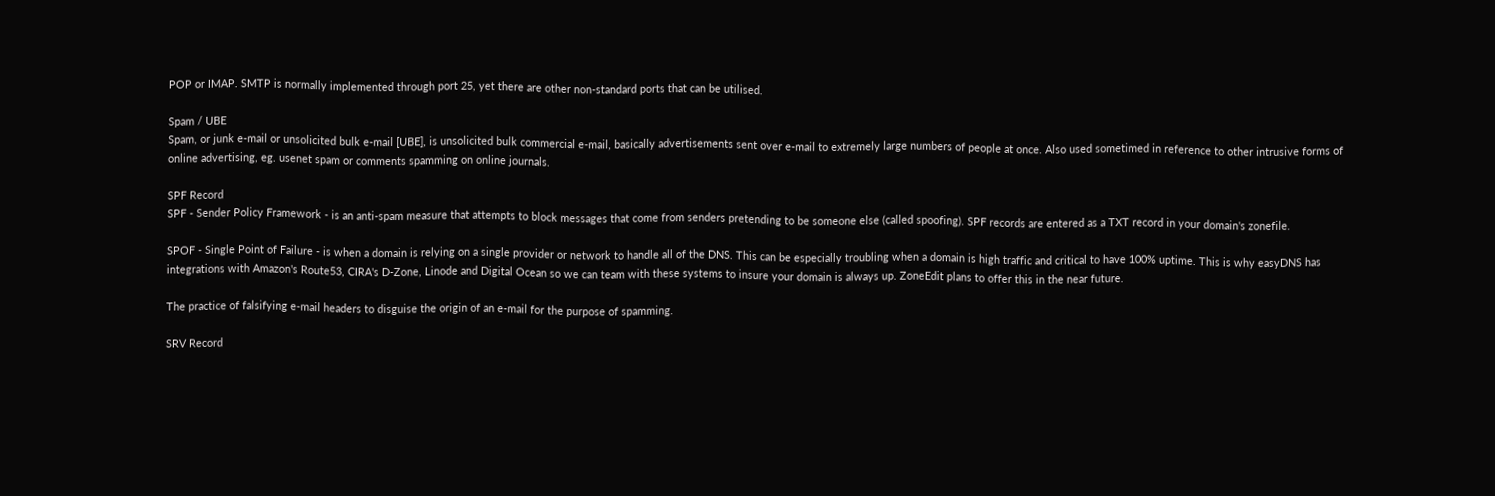POP or IMAP. SMTP is normally implemented through port 25, yet there are other non-standard ports that can be utilised.

Spam / UBE
Spam, or junk e-mail or unsolicited bulk e-mail [UBE], is unsolicited bulk commercial e-mail, basically advertisements sent over e-mail to extremely large numbers of people at once. Also used sometimed in reference to other intrusive forms of online advertising, eg. usenet spam or comments spamming on online journals.

SPF Record
SPF - Sender Policy Framework - is an anti-spam measure that attempts to block messages that come from senders pretending to be someone else (called spoofing). SPF records are entered as a TXT record in your domain's zonefile.

SPOF - Single Point of Failure - is when a domain is relying on a single provider or network to handle all of the DNS. This can be especially troubling when a domain is high traffic and critical to have 100% uptime. This is why easyDNS has integrations with Amazon's Route53, CIRA's D-Zone, Linode and Digital Ocean so we can team with these systems to insure your domain is always up. ZoneEdit plans to offer this in the near future.

The practice of falsifying e-mail headers to disguise the origin of an e-mail for the purpose of spamming.

SRV Record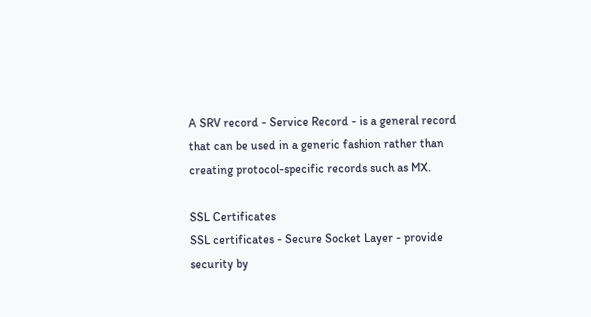A SRV record - Service Record - is a general record that can be used in a generic fashion rather than creating protocol-specific records such as MX.

SSL Certificates
SSL certificates - Secure Socket Layer - provide security by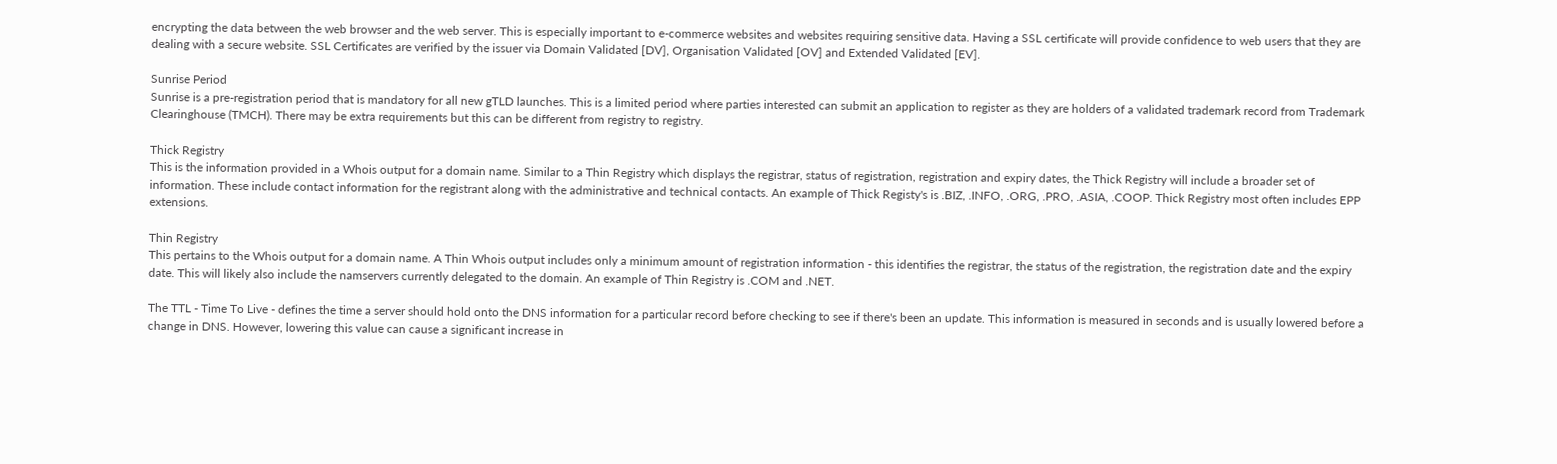encrypting the data between the web browser and the web server. This is especially important to e-commerce websites and websites requiring sensitive data. Having a SSL certificate will provide confidence to web users that they are dealing with a secure website. SSL Certificates are verified by the issuer via Domain Validated [DV], Organisation Validated [OV] and Extended Validated [EV].

Sunrise Period
Sunrise is a pre-registration period that is mandatory for all new gTLD launches. This is a limited period where parties interested can submit an application to register as they are holders of a validated trademark record from Trademark Clearinghouse (TMCH). There may be extra requirements but this can be different from registry to registry.

Thick Registry
This is the information provided in a Whois output for a domain name. Similar to a Thin Registry which displays the registrar, status of registration, registration and expiry dates, the Thick Registry will include a broader set of information. These include contact information for the registrant along with the administrative and technical contacts. An example of Thick Registy's is .BIZ, .INFO, .ORG, .PRO, .ASIA, .COOP. Thick Registry most often includes EPP extensions.

Thin Registry
This pertains to the Whois output for a domain name. A Thin Whois output includes only a minimum amount of registration information - this identifies the registrar, the status of the registration, the registration date and the expiry date. This will likely also include the namservers currently delegated to the domain. An example of Thin Registry is .COM and .NET.

The TTL - Time To Live - defines the time a server should hold onto the DNS information for a particular record before checking to see if there's been an update. This information is measured in seconds and is usually lowered before a change in DNS. However, lowering this value can cause a significant increase in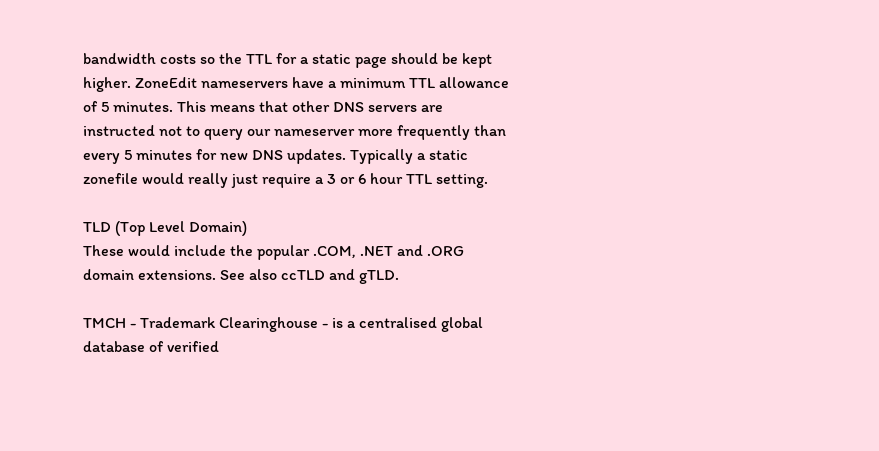bandwidth costs so the TTL for a static page should be kept higher. ZoneEdit nameservers have a minimum TTL allowance of 5 minutes. This means that other DNS servers are instructed not to query our nameserver more frequently than every 5 minutes for new DNS updates. Typically a static zonefile would really just require a 3 or 6 hour TTL setting.

TLD (Top Level Domain)
These would include the popular .COM, .NET and .ORG domain extensions. See also ccTLD and gTLD.

TMCH - Trademark Clearinghouse - is a centralised global database of verified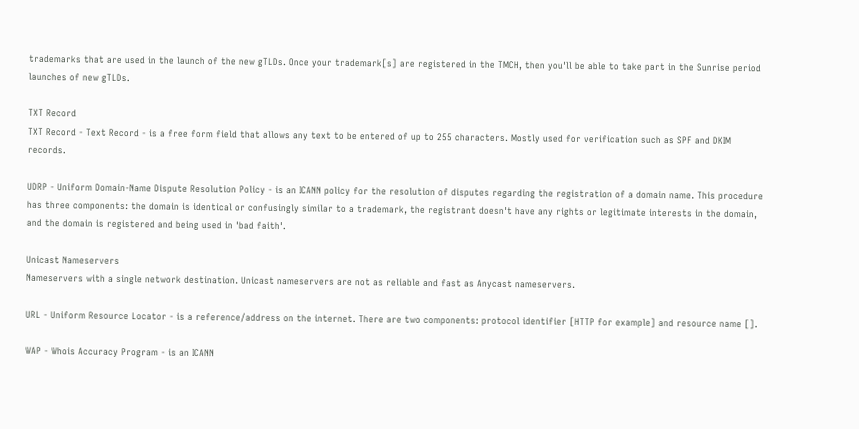trademarks that are used in the launch of the new gTLDs. Once your trademark[s] are registered in the TMCH, then you'll be able to take part in the Sunrise period launches of new gTLDs.

TXT Record
TXT Record - Text Record - is a free form field that allows any text to be entered of up to 255 characters. Mostly used for verification such as SPF and DKIM records.

UDRP - Uniform Domain-Name Dispute Resolution Policy - is an ICANN policy for the resolution of disputes regarding the registration of a domain name. This procedure has three components: the domain is identical or confusingly similar to a trademark, the registrant doesn't have any rights or legitimate interests in the domain, and the domain is registered and being used in 'bad faith'.

Unicast Nameservers
Nameservers with a single network destination. Unicast nameservers are not as reliable and fast as Anycast nameservers.

URL - Uniform Resource Locator - is a reference/address on the internet. There are two components: protocol identifier [HTTP for example] and resource name [].

WAP - Whois Accuracy Program - is an ICANN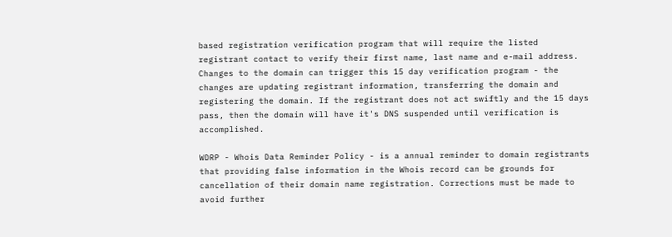based registration verification program that will require the listed registrant contact to verify their first name, last name and e-mail address. Changes to the domain can trigger this 15 day verification program - the changes are updating registrant information, transferring the domain and registering the domain. If the registrant does not act swiftly and the 15 days pass, then the domain will have it's DNS suspended until verification is accomplished.

WDRP - Whois Data Reminder Policy - is a annual reminder to domain registrants that providing false information in the Whois record can be grounds for cancellation of their domain name registration. Corrections must be made to avoid further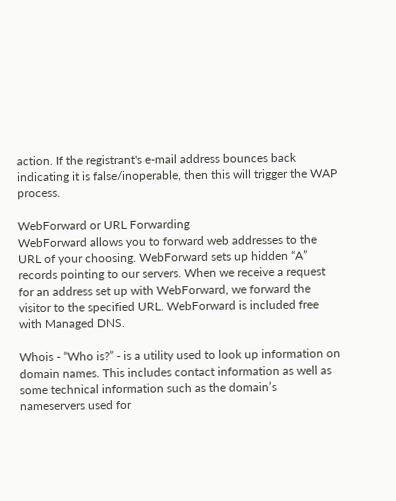action. If the registrant's e-mail address bounces back indicating it is false/inoperable, then this will trigger the WAP process.

WebForward or URL Forwarding
WebForward allows you to forward web addresses to the URL of your choosing. WebForward sets up hidden “A” records pointing to our servers. When we receive a request for an address set up with WebForward, we forward the visitor to the specified URL. WebForward is included free with Managed DNS.

Whois - “Who is?” - is a utility used to look up information on domain names. This includes contact information as well as some technical information such as the domain’s nameservers used for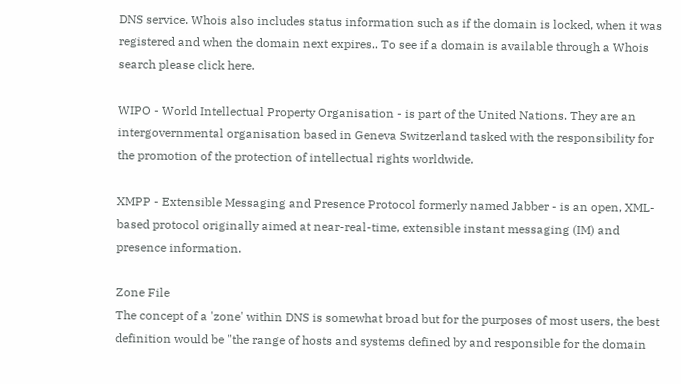DNS service. Whois also includes status information such as if the domain is locked, when it was registered and when the domain next expires.. To see if a domain is available through a Whois search please click here.

WIPO - World Intellectual Property Organisation - is part of the United Nations. They are an intergovernmental organisation based in Geneva Switzerland tasked with the responsibility for the promotion of the protection of intellectual rights worldwide.

XMPP - Extensible Messaging and Presence Protocol formerly named Jabber - is an open, XML-based protocol originally aimed at near-real-time, extensible instant messaging (IM) and presence information.

Zone File
The concept of a 'zone' within DNS is somewhat broad but for the purposes of most users, the best definition would be "the range of hosts and systems defined by and responsible for the domain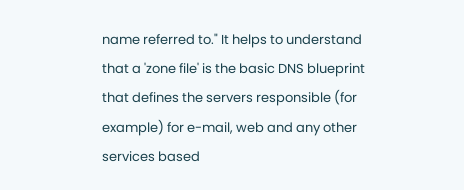name referred to." It helps to understand that a 'zone file' is the basic DNS blueprint that defines the servers responsible (for example) for e-mail, web and any other services based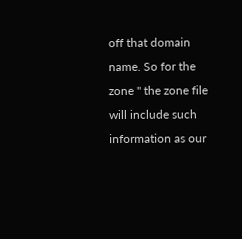off that domain name. So for the zone '' the zone file will include such information as our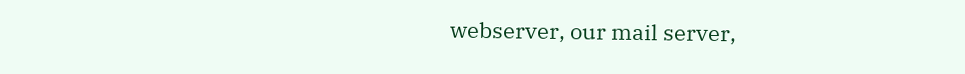webserver, our mail server,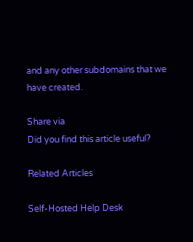and any other subdomains that we have created.

Share via
Did you find this article useful?

Related Articles

Self-Hosted Help Desk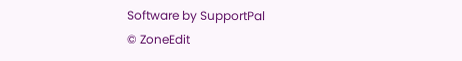Software by SupportPal
© ZoneEdit